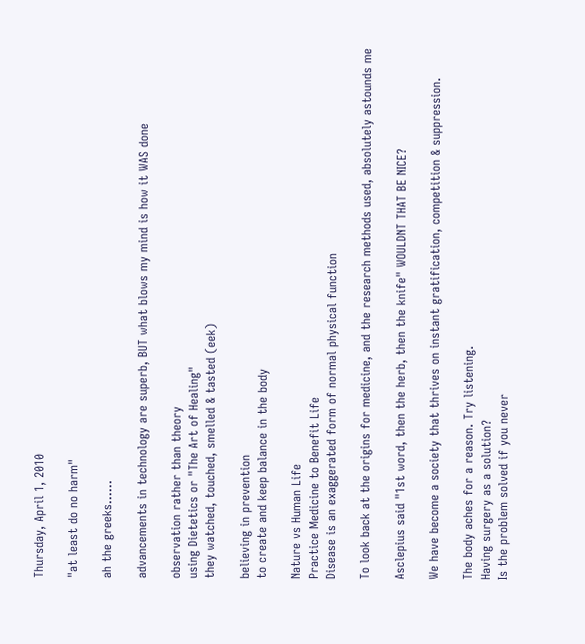Thursday, April 1, 2010

"at least do no harm"

ah the greeks......

advancements in technology are superb, BUT what blows my mind is how it WAS done

observation rather than theory
using Dietetics or "The Art of Healing"
they watched, touched, smelled & tasted (eek)

believing in prevention
to create and keep balance in the body

Nature vs Human Life
Practice Medicine to Benefit Life
Disease is an exaggerated form of normal physical function

To look back at the origins for medicine, and the research methods used, absolutely astounds me

Asclepius said "1st word, then the herb, then the knife" WOULDNT THAT BE NICE?

We have become a society that thrives on instant gratification, competition & suppression.

The body aches for a reason. Try listening.
Having surgery as a solution?
Is the problem solved if you never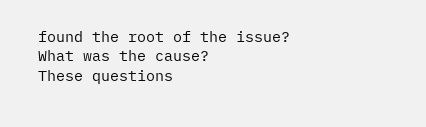found the root of the issue? What was the cause?
These questions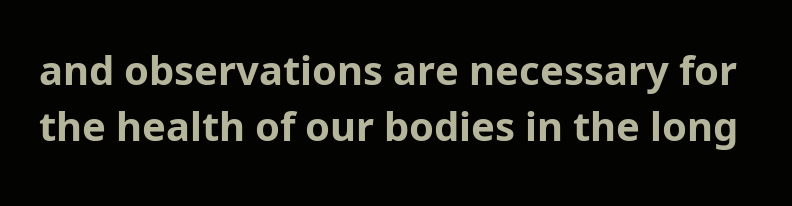and observations are necessary for the health of our bodies in the long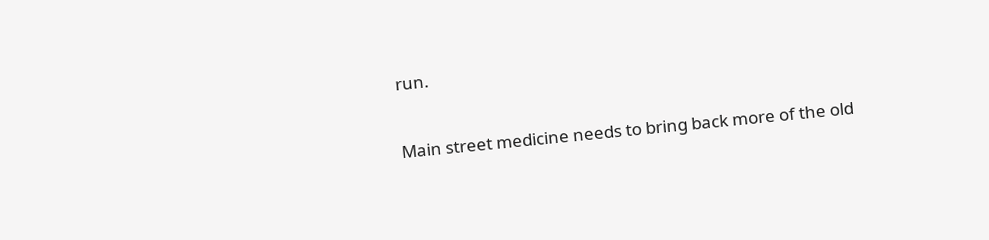run.

Main street medicine needs to bring back more of the old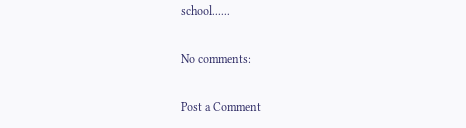school......

No comments:

Post a Comment